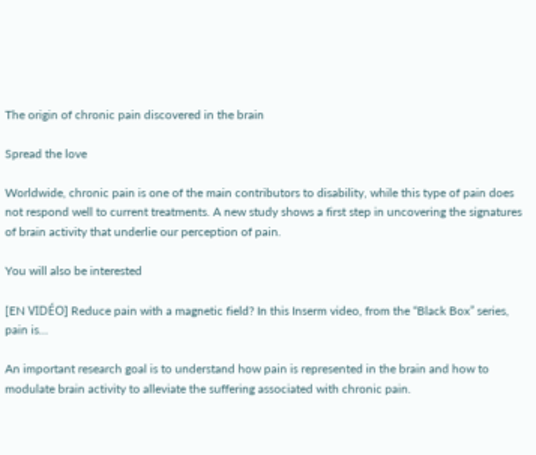The origin of chronic pain discovered in the brain

Spread the love

Worldwide, chronic pain is one of the main contributors to disability, while this type of pain does not respond well to current treatments. A new study shows a first step in uncovering the signatures of brain activity that underlie our perception of pain.

You will also be interested

[EN VIDÉO] Reduce pain with a magnetic field? In this Inserm video, from the “Black Box” series, pain is…

An important research goal is to understand how pain is represented in the brain and how to modulate brain activity to alleviate the suffering associated with chronic pain.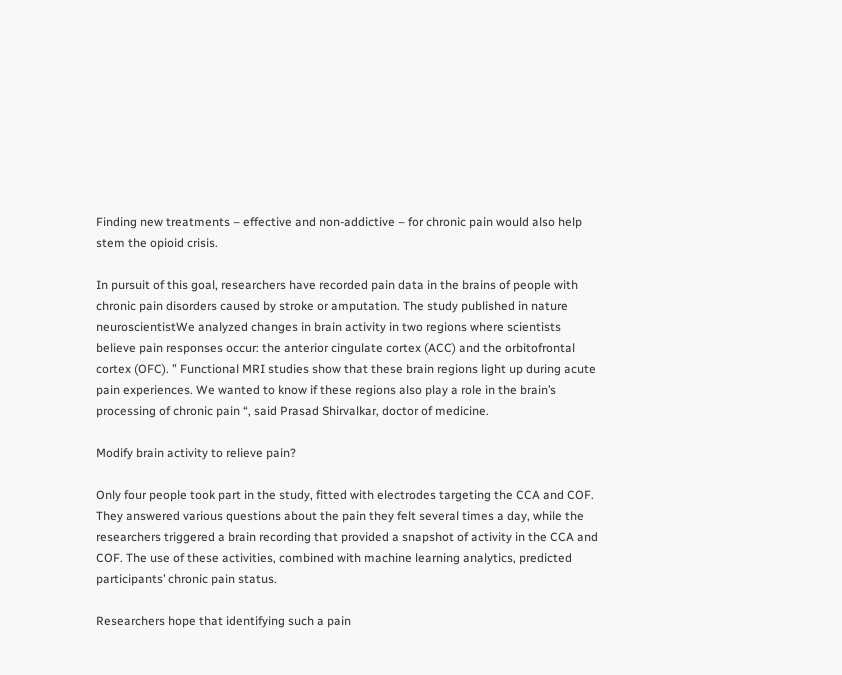Finding new treatments – effective and non-addictive – for chronic pain would also help stem the opioid crisis.

In pursuit of this goal, researchers have recorded pain data in the brains of people with chronic pain disorders caused by stroke or amputation. The study published in nature neuroscientistWe analyzed changes in brain activity in two regions where scientists believe pain responses occur: the anterior cingulate cortex (ACC) and the orbitofrontal cortex (OFC). ” Functional MRI studies show that these brain regions light up during acute pain experiences. We wanted to know if these regions also play a role in the brain’s processing of chronic pain “, said Prasad Shirvalkar, doctor of medicine.

Modify brain activity to relieve pain?

Only four people took part in the study, fitted with electrodes targeting the CCA and COF. They answered various questions about the pain they felt several times a day, while the researchers triggered a brain recording that provided a snapshot of activity in the CCA and COF. The use of these activities, combined with machine learning analytics, predicted participants’ chronic pain status.

Researchers hope that identifying such a pain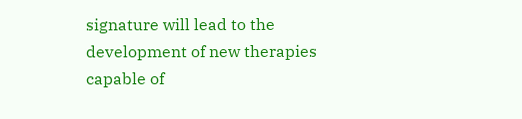signature will lead to the development of new therapies capable of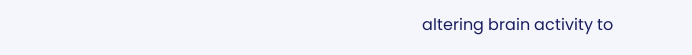altering brain activity to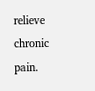relieve chronic pain.